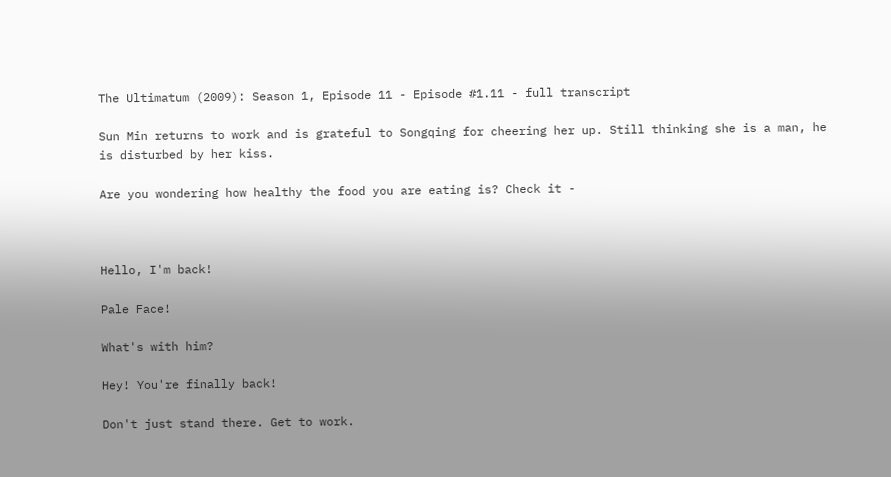The Ultimatum (2009): Season 1, Episode 11 - Episode #1.11 - full transcript

Sun Min returns to work and is grateful to Songqing for cheering her up. Still thinking she is a man, he is disturbed by her kiss.

Are you wondering how healthy the food you are eating is? Check it -



Hello, I'm back!

Pale Face!

What's with him?

Hey! You're finally back!

Don't just stand there. Get to work.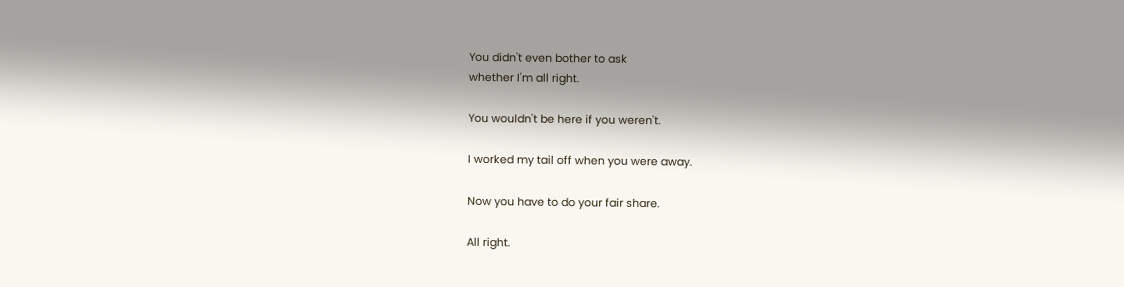You didn't even bother to ask
whether I'm all right.

You wouldn't be here if you weren't.

I worked my tail off when you were away.

Now you have to do your fair share.

All right.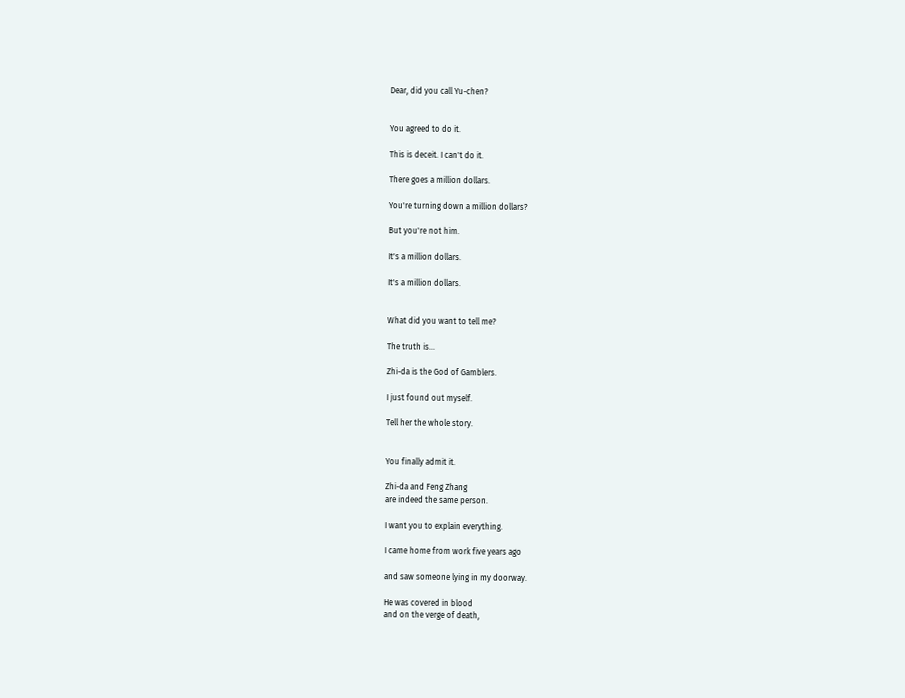Dear, did you call Yu-chen?


You agreed to do it.

This is deceit. I can't do it.

There goes a million dollars.

You're turning down a million dollars?

But you're not him.

It's a million dollars.

It's a million dollars.


What did you want to tell me?

The truth is...

Zhi-da is the God of Gamblers.

I just found out myself.

Tell her the whole story.


You finally admit it.

Zhi-da and Feng Zhang
are indeed the same person.

I want you to explain everything.

I came home from work five years ago

and saw someone lying in my doorway.

He was covered in blood
and on the verge of death,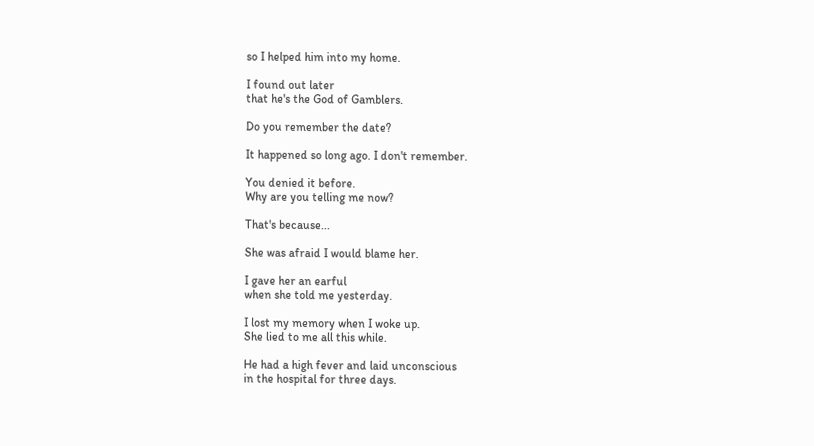so I helped him into my home.

I found out later
that he's the God of Gamblers.

Do you remember the date?

It happened so long ago. I don't remember.

You denied it before.
Why are you telling me now?

That's because...

She was afraid I would blame her.

I gave her an earful
when she told me yesterday.

I lost my memory when I woke up.
She lied to me all this while.

He had a high fever and laid unconscious
in the hospital for three days.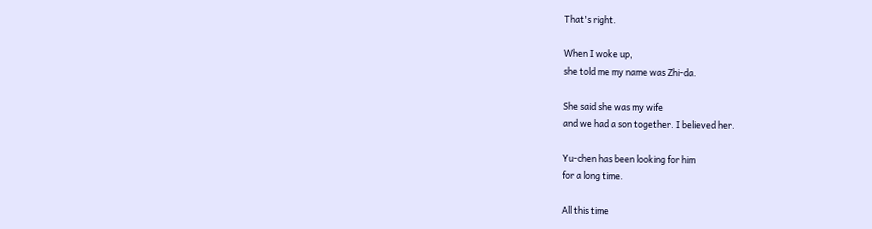That's right.

When I woke up,
she told me my name was Zhi-da.

She said she was my wife
and we had a son together. I believed her.

Yu-chen has been looking for him
for a long time.

All this time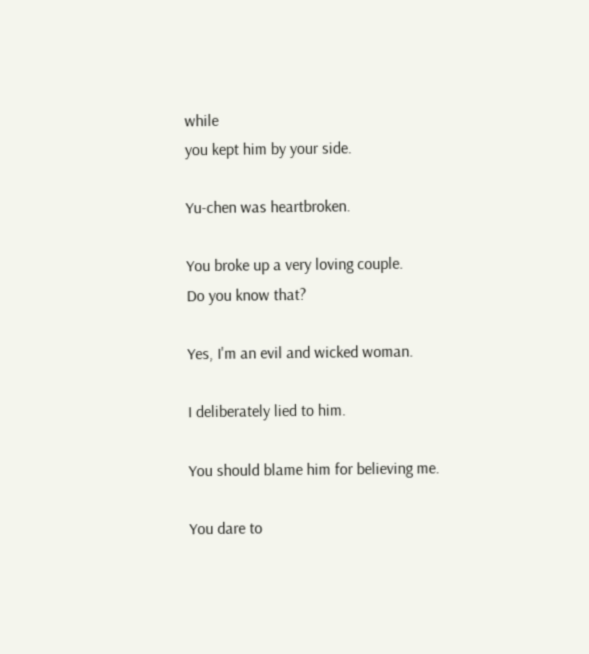while
you kept him by your side.

Yu-chen was heartbroken.

You broke up a very loving couple.
Do you know that?

Yes, I'm an evil and wicked woman.

I deliberately lied to him.

You should blame him for believing me.

You dare to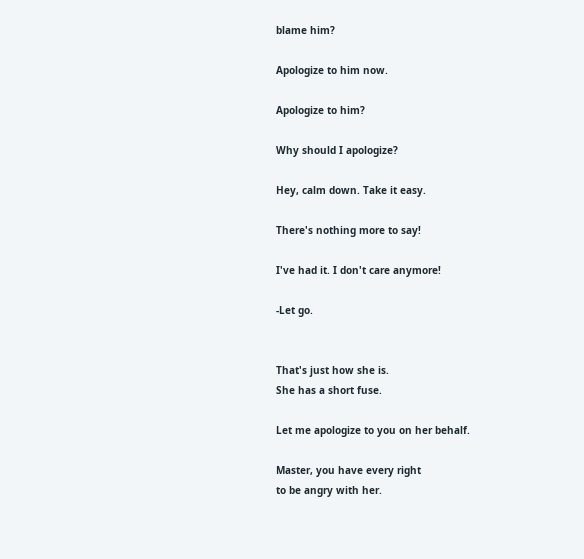blame him?

Apologize to him now.

Apologize to him?

Why should I apologize?

Hey, calm down. Take it easy.

There's nothing more to say!

I've had it. I don't care anymore!

-Let go.


That's just how she is.
She has a short fuse.

Let me apologize to you on her behalf.

Master, you have every right
to be angry with her.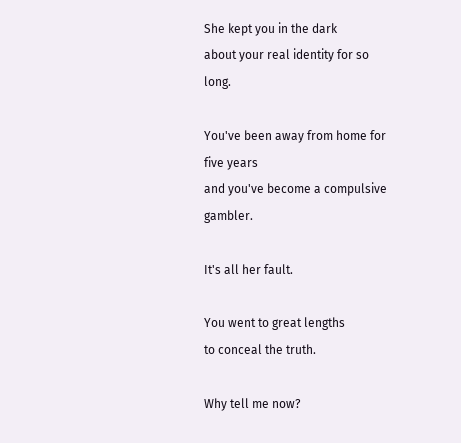She kept you in the dark
about your real identity for so long.

You've been away from home for five years
and you've become a compulsive gambler.

It's all her fault.

You went to great lengths
to conceal the truth.

Why tell me now?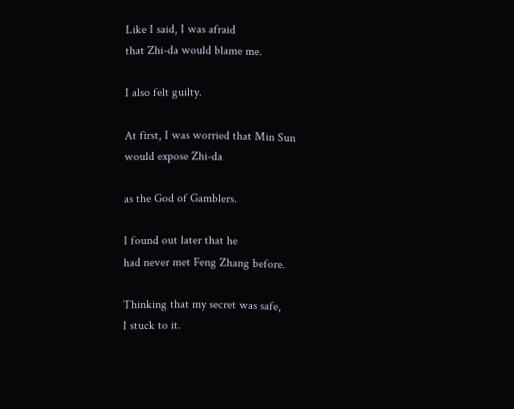Like I said, I was afraid
that Zhi-da would blame me.

I also felt guilty.

At first, I was worried that Min Sun
would expose Zhi-da

as the God of Gamblers.

I found out later that he
had never met Feng Zhang before.

Thinking that my secret was safe,
I stuck to it.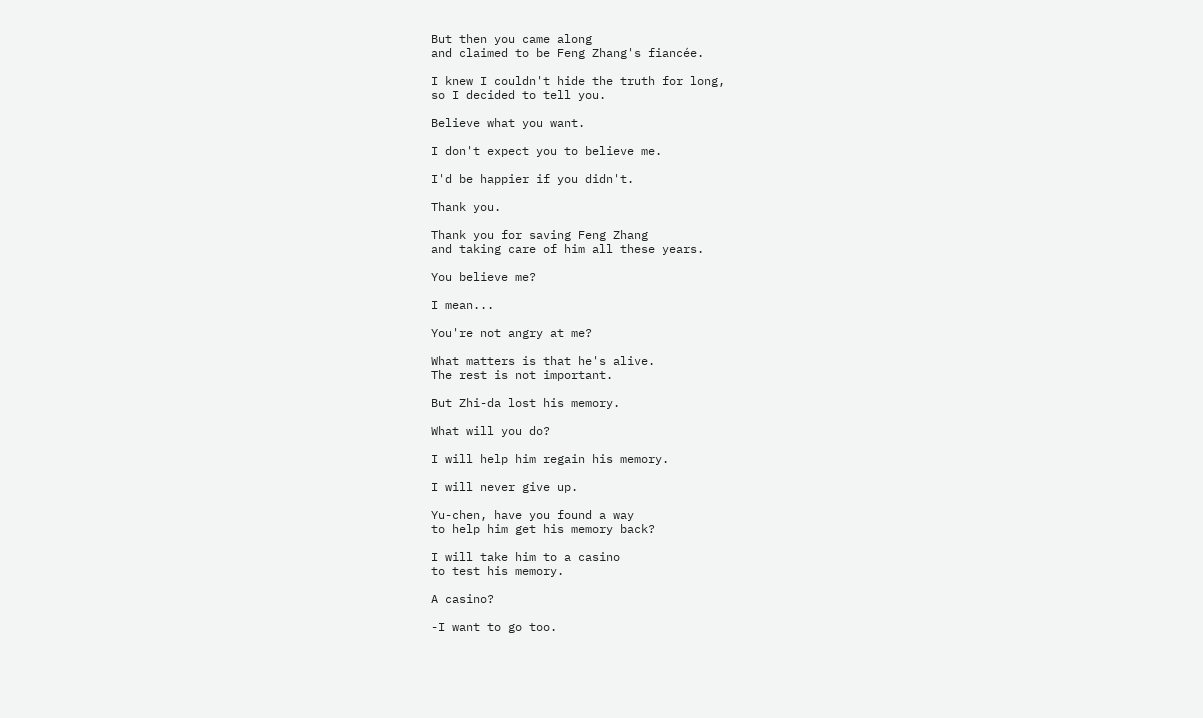But then you came along
and claimed to be Feng Zhang's fiancée.

I knew I couldn't hide the truth for long,
so I decided to tell you.

Believe what you want.

I don't expect you to believe me.

I'd be happier if you didn't.

Thank you.

Thank you for saving Feng Zhang
and taking care of him all these years.

You believe me?

I mean...

You're not angry at me?

What matters is that he's alive.
The rest is not important.

But Zhi-da lost his memory.

What will you do?

I will help him regain his memory.

I will never give up.

Yu-chen, have you found a way
to help him get his memory back?

I will take him to a casino
to test his memory.

A casino?

-I want to go too.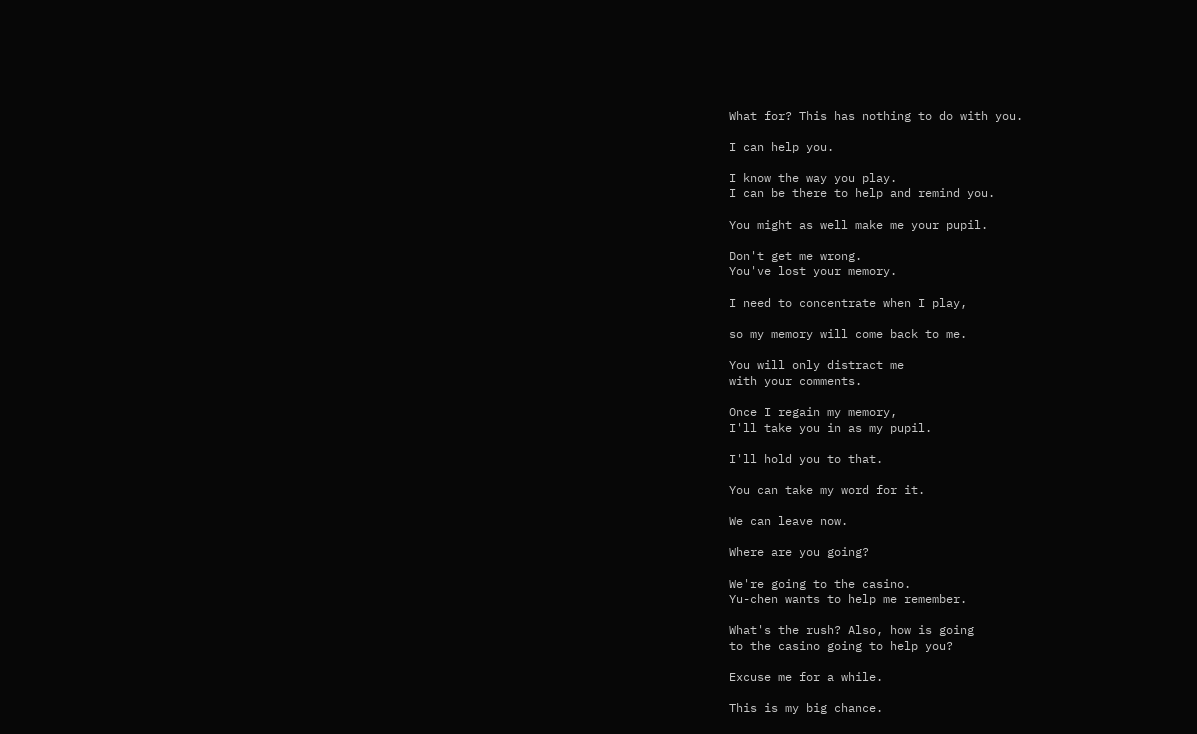What for? This has nothing to do with you.

I can help you.

I know the way you play.
I can be there to help and remind you.

You might as well make me your pupil.

Don't get me wrong.
You've lost your memory.

I need to concentrate when I play,

so my memory will come back to me.

You will only distract me
with your comments.

Once I regain my memory,
I'll take you in as my pupil.

I'll hold you to that.

You can take my word for it.

We can leave now.

Where are you going?

We're going to the casino.
Yu-chen wants to help me remember.

What's the rush? Also, how is going
to the casino going to help you?

Excuse me for a while.

This is my big chance.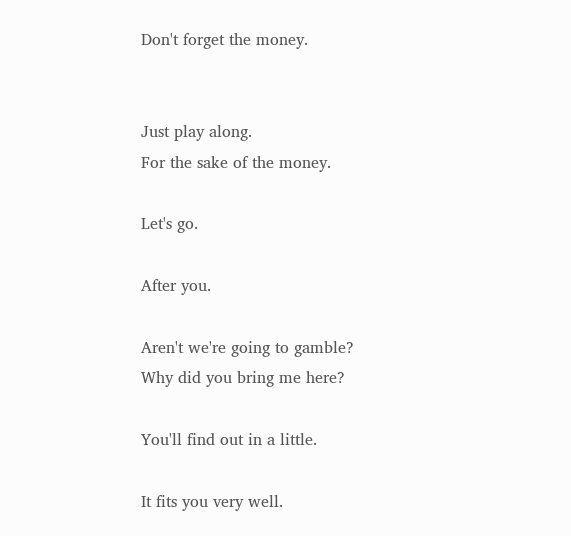Don't forget the money.


Just play along.
For the sake of the money.

Let's go.

After you.

Aren't we're going to gamble?
Why did you bring me here?

You'll find out in a little.

It fits you very well.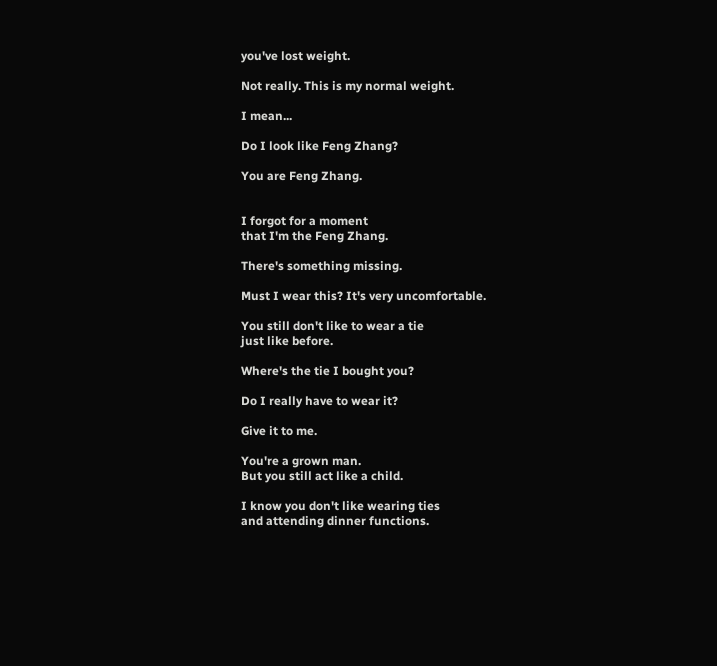you've lost weight.

Not really. This is my normal weight.

I mean...

Do I look like Feng Zhang?

You are Feng Zhang.


I forgot for a moment
that I'm the Feng Zhang.

There's something missing.

Must I wear this? It's very uncomfortable.

You still don't like to wear a tie
just like before.

Where's the tie I bought you?

Do I really have to wear it?

Give it to me.

You're a grown man.
But you still act like a child.

I know you don't like wearing ties
and attending dinner functions.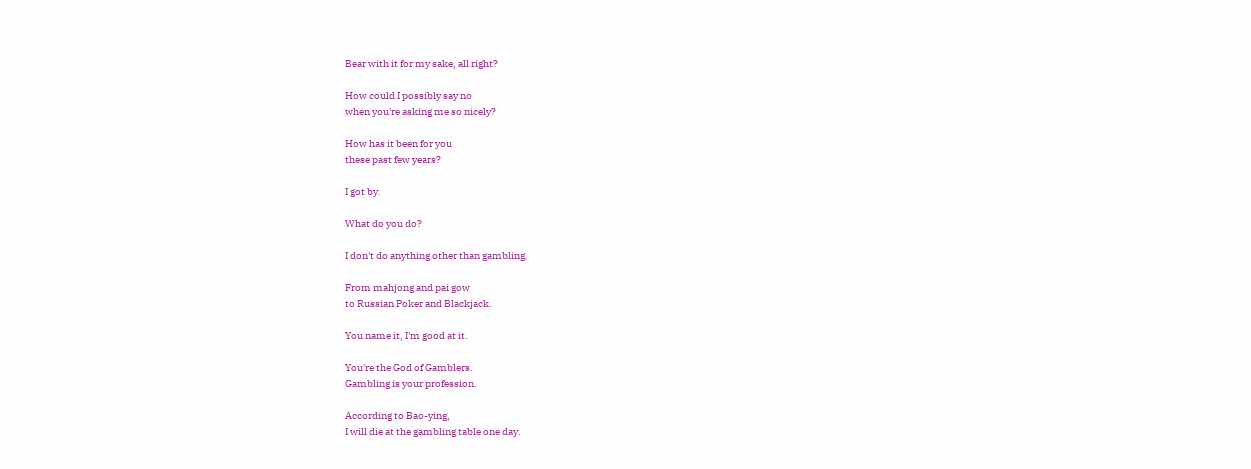Bear with it for my sake, all right?

How could I possibly say no
when you're asking me so nicely?

How has it been for you
these past few years?

I got by.

What do you do?

I don't do anything other than gambling.

From mahjong and pai gow
to Russian Poker and Blackjack.

You name it, I'm good at it.

You're the God of Gamblers.
Gambling is your profession.

According to Bao-ying,
I will die at the gambling table one day.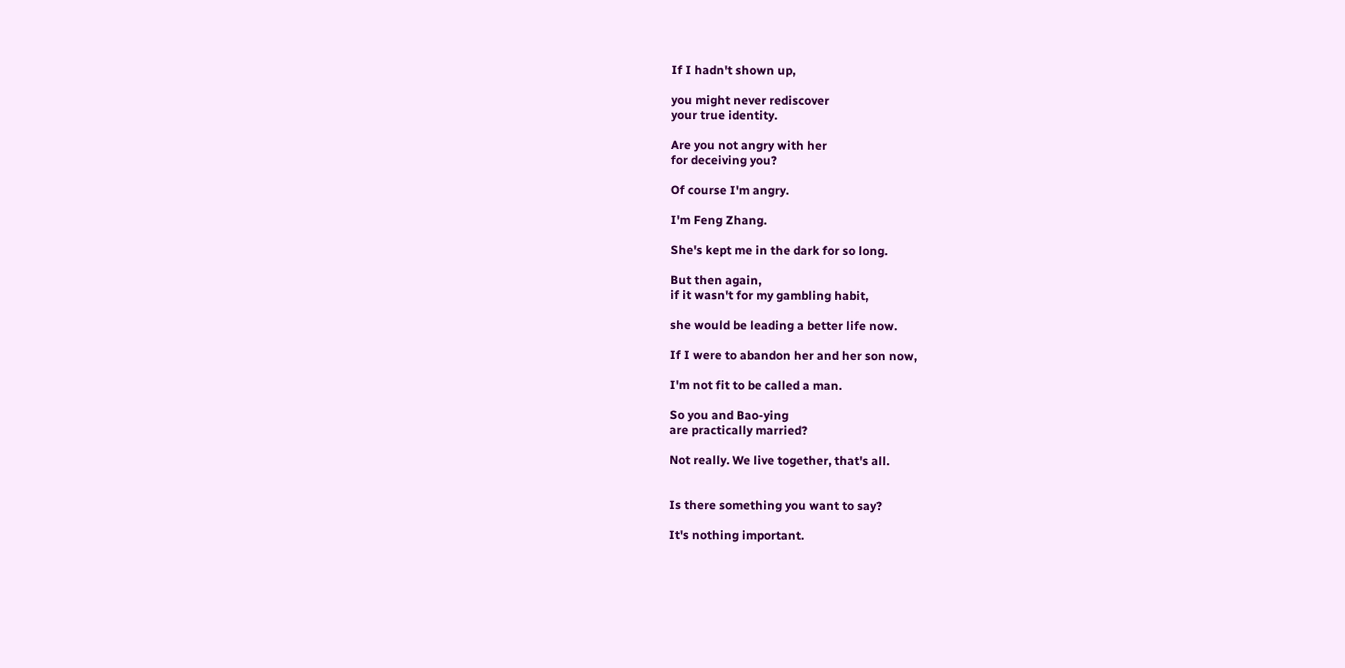If I hadn't shown up,

you might never rediscover
your true identity.

Are you not angry with her
for deceiving you?

Of course I'm angry.

I'm Feng Zhang.

She's kept me in the dark for so long.

But then again,
if it wasn't for my gambling habit,

she would be leading a better life now.

If I were to abandon her and her son now,

I'm not fit to be called a man.

So you and Bao-ying
are practically married?

Not really. We live together, that's all.


Is there something you want to say?

It's nothing important.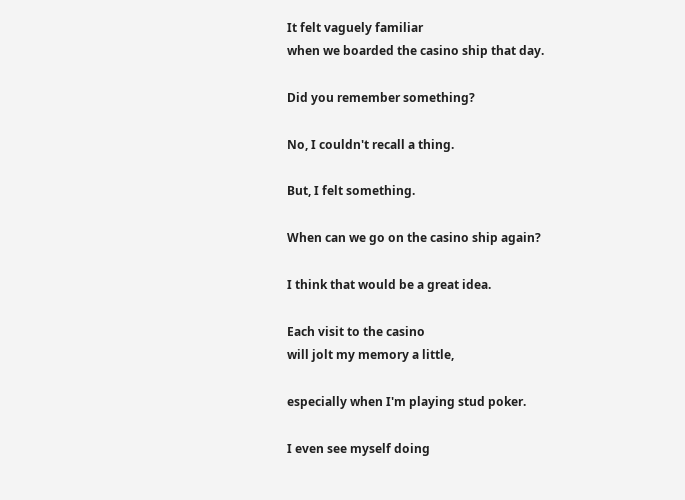It felt vaguely familiar
when we boarded the casino ship that day.

Did you remember something?

No, I couldn't recall a thing.

But, I felt something.

When can we go on the casino ship again?

I think that would be a great idea.

Each visit to the casino
will jolt my memory a little,

especially when I'm playing stud poker.

I even see myself doing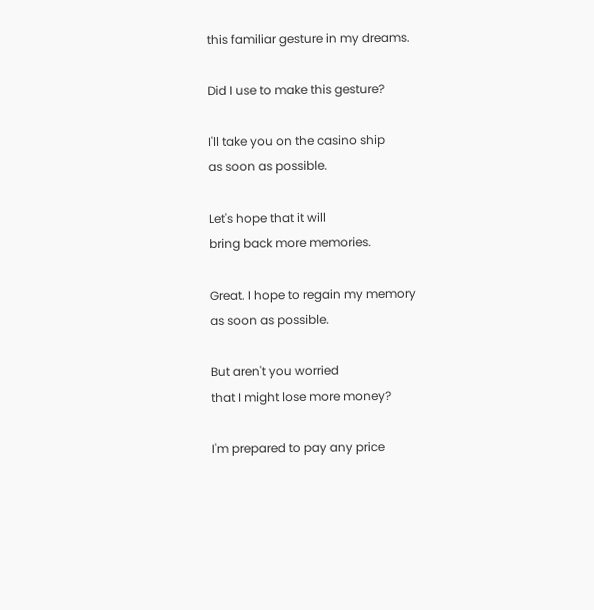this familiar gesture in my dreams.

Did I use to make this gesture?

I'll take you on the casino ship
as soon as possible.

Let's hope that it will
bring back more memories.

Great. I hope to regain my memory
as soon as possible.

But aren't you worried
that I might lose more money?

I'm prepared to pay any price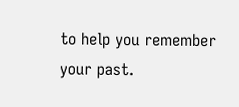to help you remember your past.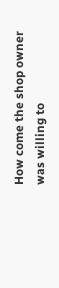How come the shop owner
was willing to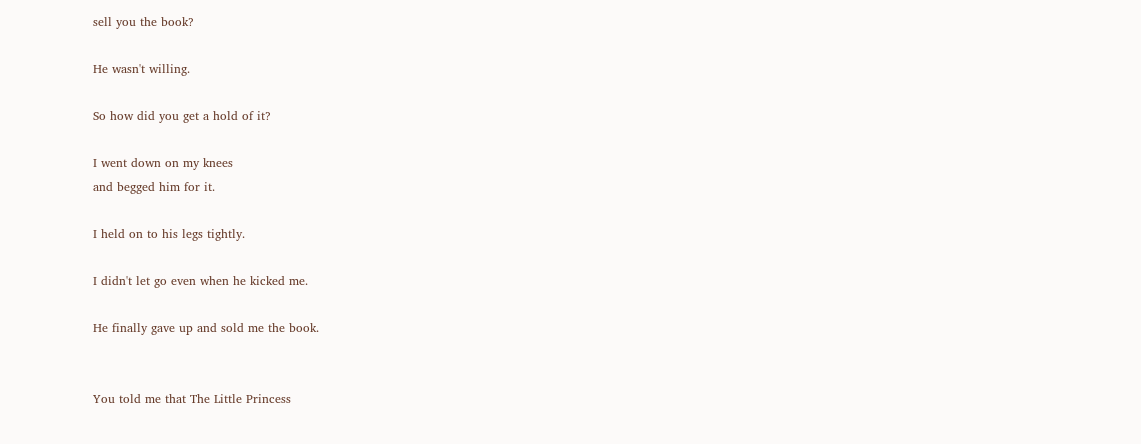sell you the book?

He wasn't willing.

So how did you get a hold of it?

I went down on my knees
and begged him for it.

I held on to his legs tightly.

I didn't let go even when he kicked me.

He finally gave up and sold me the book.


You told me that The Little Princess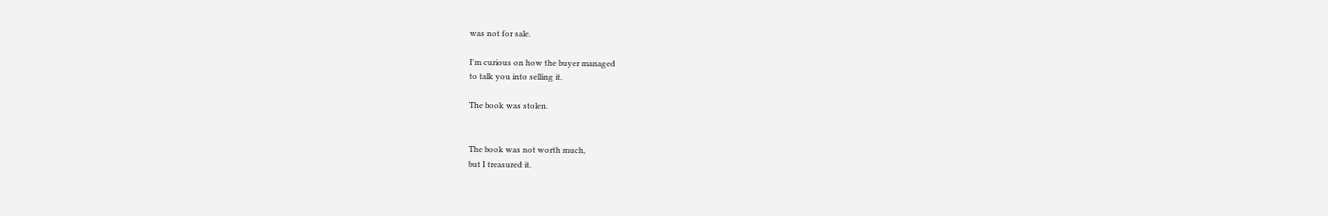was not for sale.

I'm curious on how the buyer managed
to talk you into selling it.

The book was stolen.


The book was not worth much,
but I treasured it.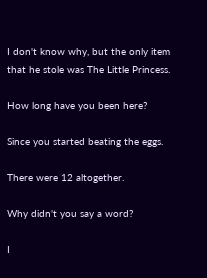I don't know why, but the only item
that he stole was The Little Princess.

How long have you been here?

Since you started beating the eggs.

There were 12 altogether.

Why didn't you say a word?

I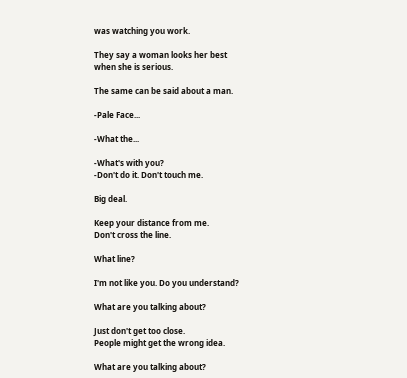was watching you work.

They say a woman looks her best
when she is serious.

The same can be said about a man.

-Pale Face...

-What the...

-What's with you?
-Don't do it. Don't touch me.

Big deal.

Keep your distance from me.
Don't cross the line.

What line?

I'm not like you. Do you understand?

What are you talking about?

Just don't get too close.
People might get the wrong idea.

What are you talking about?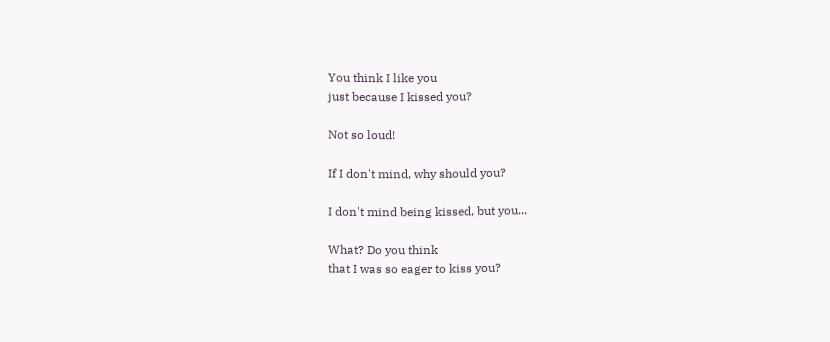You think I like you
just because I kissed you?

Not so loud!

If I don't mind, why should you?

I don't mind being kissed, but you...

What? Do you think
that I was so eager to kiss you?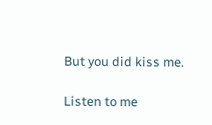But you did kiss me.

Listen to me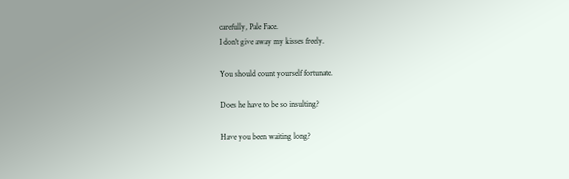carefully, Pale Face.
I don't give away my kisses freely.

You should count yourself fortunate.

Does he have to be so insulting?

Have you been waiting long?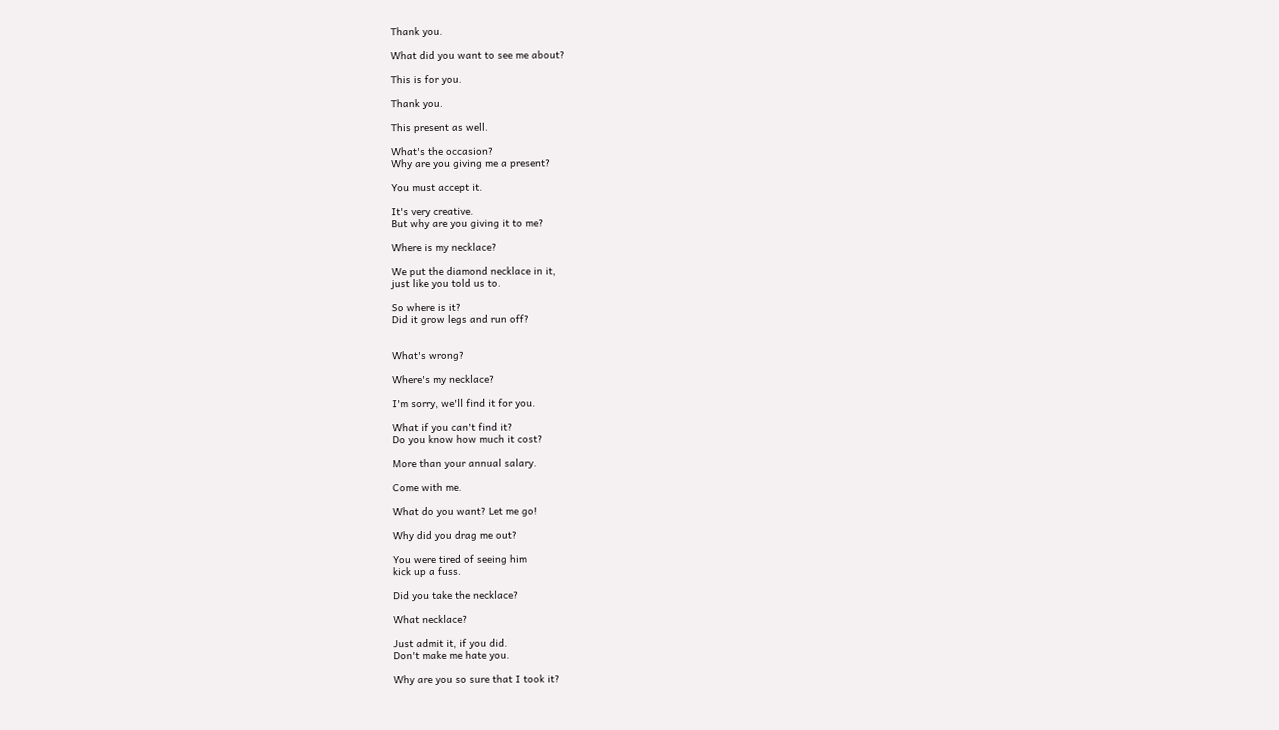Thank you.

What did you want to see me about?

This is for you.

Thank you.

This present as well.

What's the occasion?
Why are you giving me a present?

You must accept it.

It's very creative.
But why are you giving it to me?

Where is my necklace?

We put the diamond necklace in it,
just like you told us to.

So where is it?
Did it grow legs and run off?


What's wrong?

Where's my necklace?

I'm sorry, we'll find it for you.

What if you can't find it?
Do you know how much it cost?

More than your annual salary.

Come with me.

What do you want? Let me go!

Why did you drag me out?

You were tired of seeing him
kick up a fuss.

Did you take the necklace?

What necklace?

Just admit it, if you did.
Don't make me hate you.

Why are you so sure that I took it?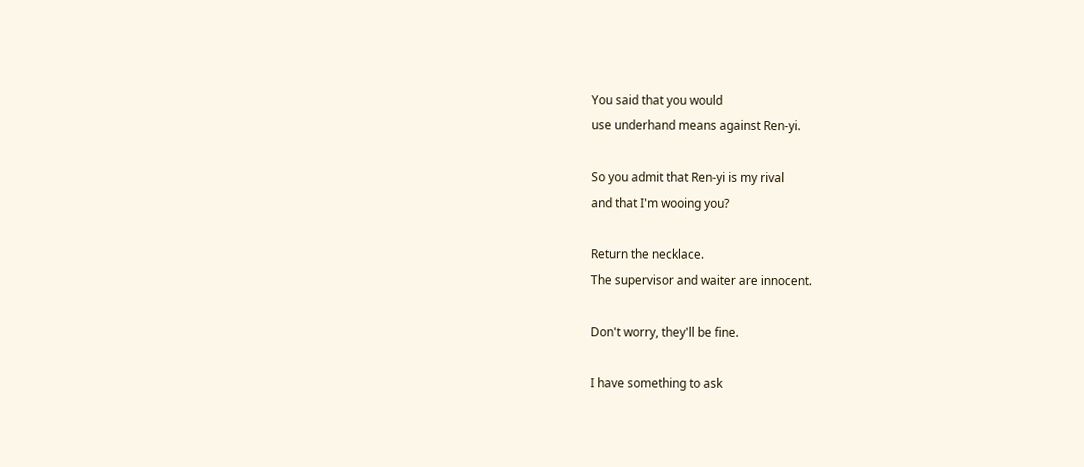You said that you would
use underhand means against Ren-yi.

So you admit that Ren-yi is my rival
and that I'm wooing you?

Return the necklace.
The supervisor and waiter are innocent.

Don't worry, they'll be fine.

I have something to ask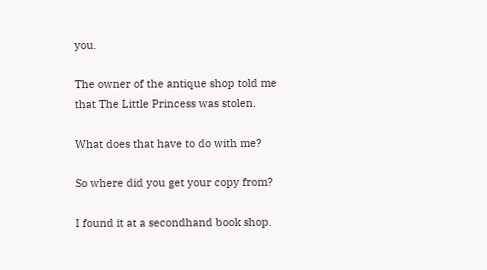you.

The owner of the antique shop told me
that The Little Princess was stolen.

What does that have to do with me?

So where did you get your copy from?

I found it at a secondhand book shop.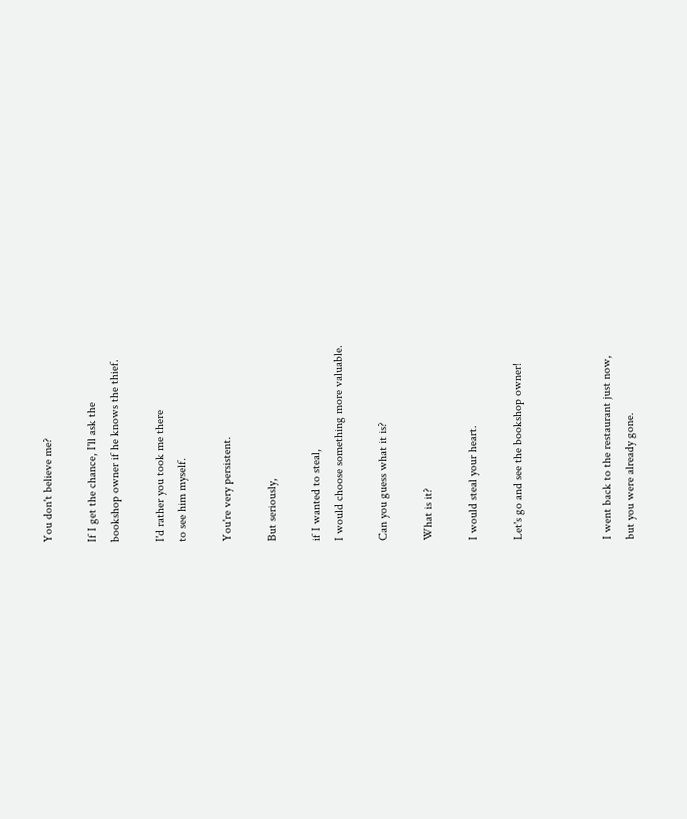You don't believe me?

If I get the chance, I'll ask the
bookshop owner if he knows the thief.

I'd rather you took me there
to see him myself.

You're very persistent.

But seriously,

if I wanted to steal,
I would choose something more valuable.

Can you guess what it is?

What is it?

I would steal your heart.

Let's go and see the bookshop owner!



I went back to the restaurant just now,
but you were already gone.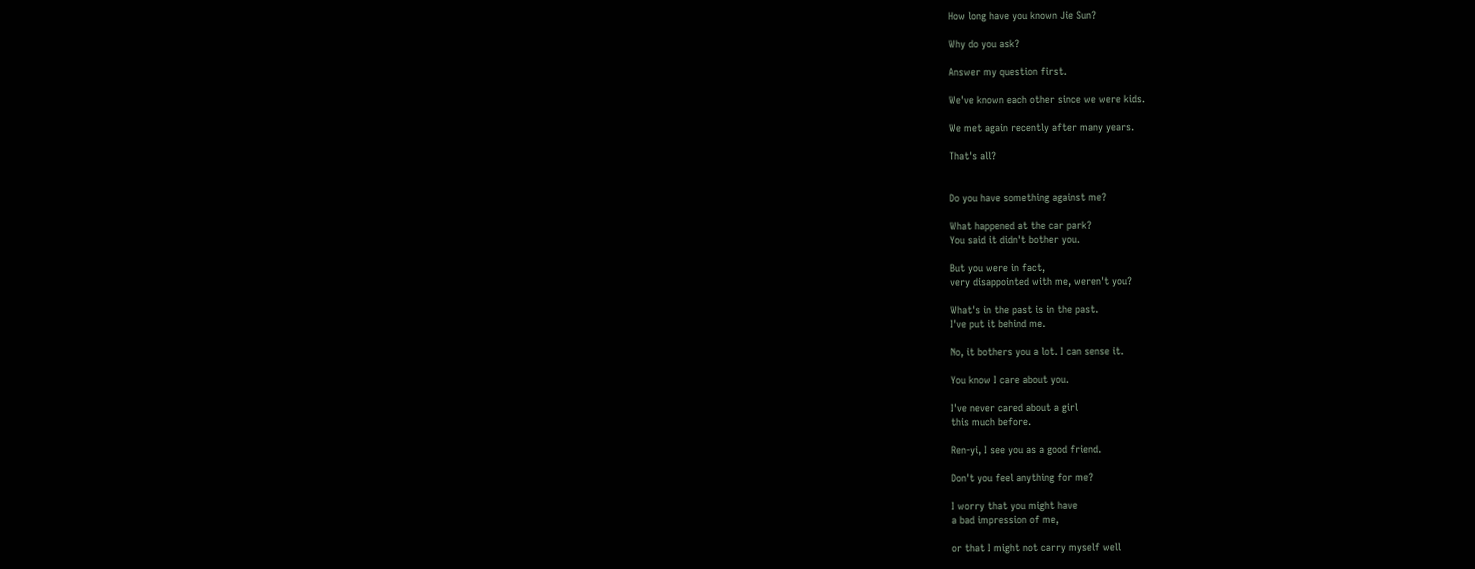How long have you known Jie Sun?

Why do you ask?

Answer my question first.

We've known each other since we were kids.

We met again recently after many years.

That's all?


Do you have something against me?

What happened at the car park?
You said it didn't bother you.

But you were in fact,
very disappointed with me, weren't you?

What's in the past is in the past.
I've put it behind me.

No, it bothers you a lot. I can sense it.

You know I care about you.

I've never cared about a girl
this much before.

Ren-yi, I see you as a good friend.

Don't you feel anything for me?

I worry that you might have
a bad impression of me,

or that I might not carry myself well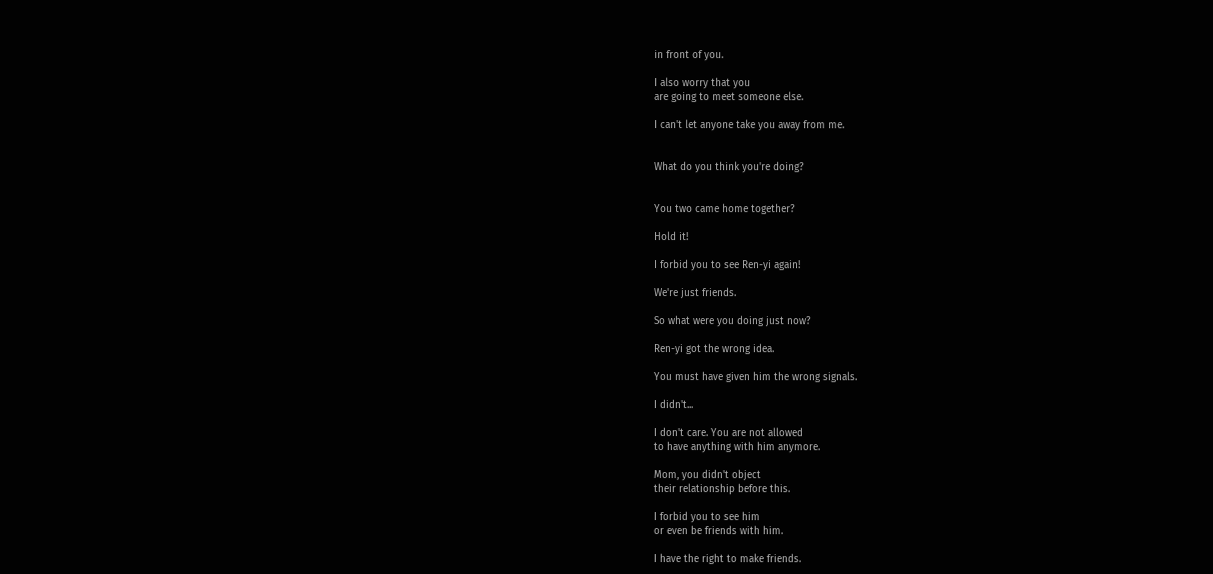in front of you.

I also worry that you
are going to meet someone else.

I can't let anyone take you away from me.


What do you think you're doing?


You two came home together?

Hold it!

I forbid you to see Ren-yi again!

We're just friends.

So what were you doing just now?

Ren-yi got the wrong idea.

You must have given him the wrong signals.

I didn't...

I don't care. You are not allowed
to have anything with him anymore.

Mom, you didn't object
their relationship before this.

I forbid you to see him
or even be friends with him.

I have the right to make friends.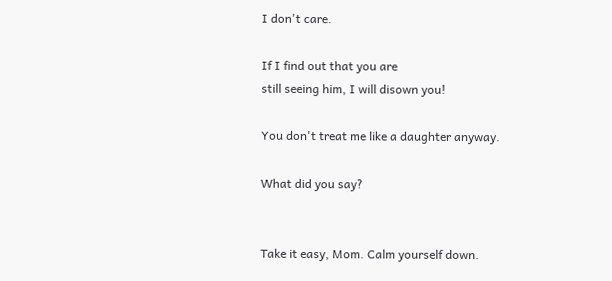I don't care.

If I find out that you are
still seeing him, I will disown you!

You don't treat me like a daughter anyway.

What did you say?


Take it easy, Mom. Calm yourself down.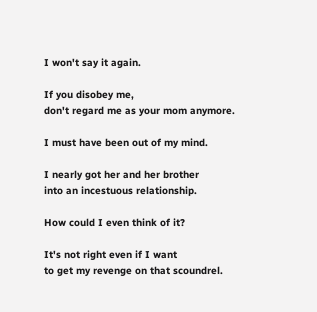I won't say it again.

If you disobey me,
don't regard me as your mom anymore.

I must have been out of my mind.

I nearly got her and her brother
into an incestuous relationship.

How could I even think of it?

It's not right even if I want
to get my revenge on that scoundrel.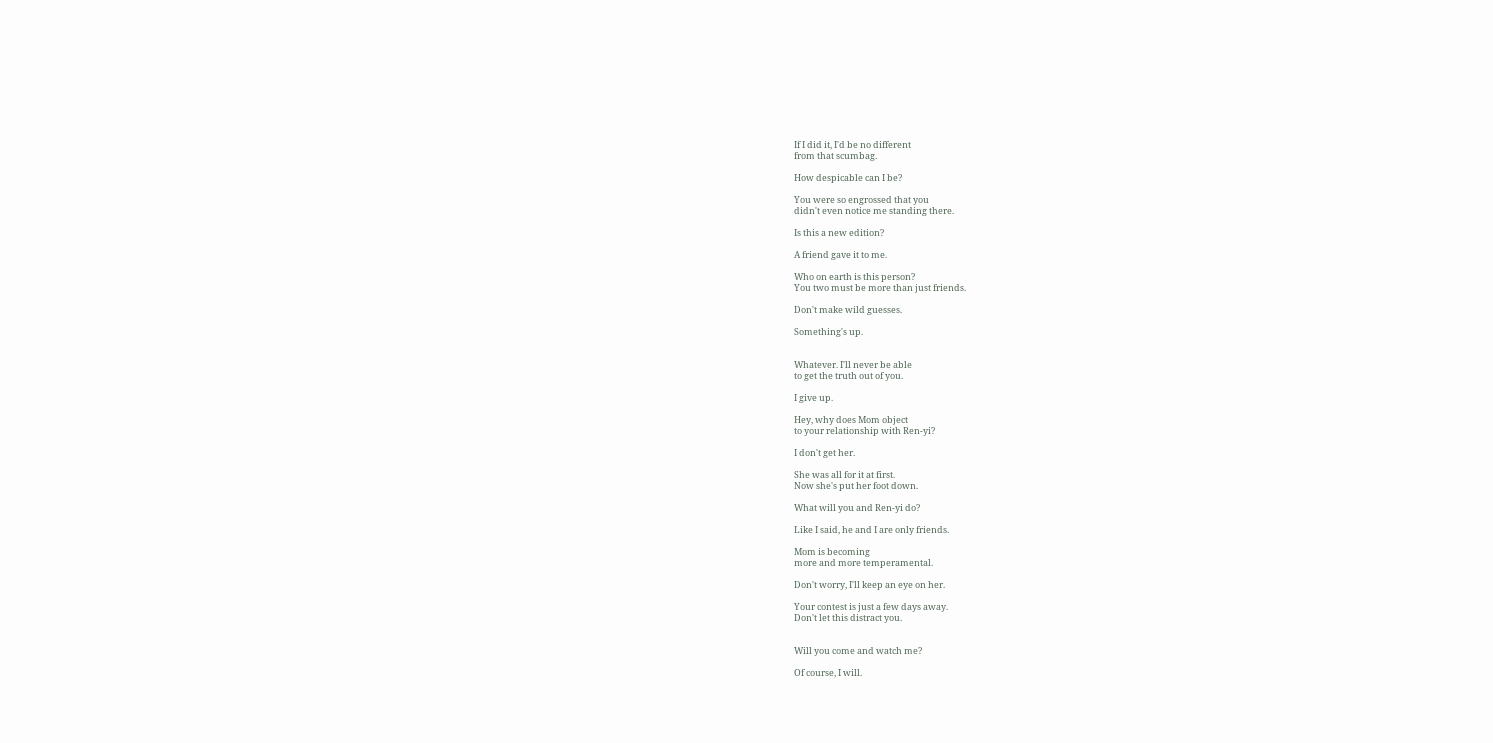If I did it, I'd be no different
from that scumbag.

How despicable can I be?

You were so engrossed that you
didn't even notice me standing there.

Is this a new edition?

A friend gave it to me.

Who on earth is this person?
You two must be more than just friends.

Don't make wild guesses.

Something's up.


Whatever. I'll never be able
to get the truth out of you.

I give up.

Hey, why does Mom object
to your relationship with Ren-yi?

I don't get her.

She was all for it at first.
Now she's put her foot down.

What will you and Ren-yi do?

Like I said, he and I are only friends.

Mom is becoming
more and more temperamental.

Don't worry, I'll keep an eye on her.

Your contest is just a few days away.
Don't let this distract you.


Will you come and watch me?

Of course, I will.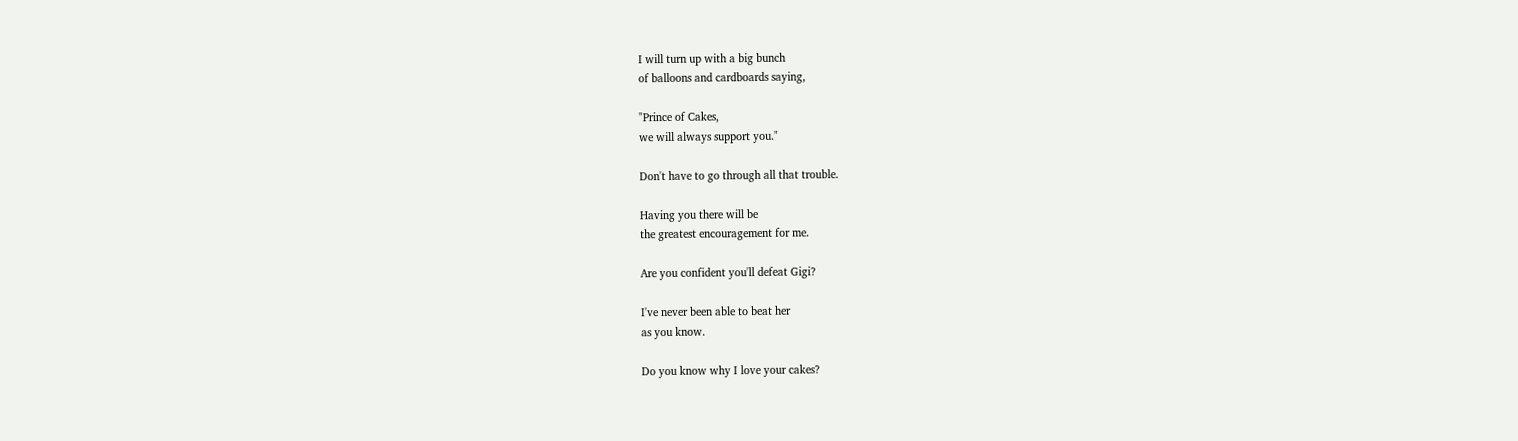I will turn up with a big bunch
of balloons and cardboards saying,

"Prince of Cakes,
we will always support you."

Don't have to go through all that trouble.

Having you there will be
the greatest encouragement for me.

Are you confident you'll defeat Gigi?

I've never been able to beat her
as you know.

Do you know why I love your cakes?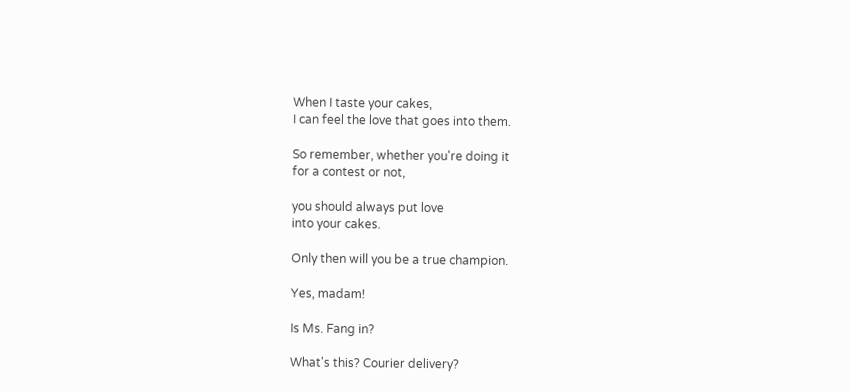When I taste your cakes,
I can feel the love that goes into them.

So remember, whether you're doing it
for a contest or not,

you should always put love
into your cakes.

Only then will you be a true champion.

Yes, madam!

Is Ms. Fang in?

What's this? Courier delivery?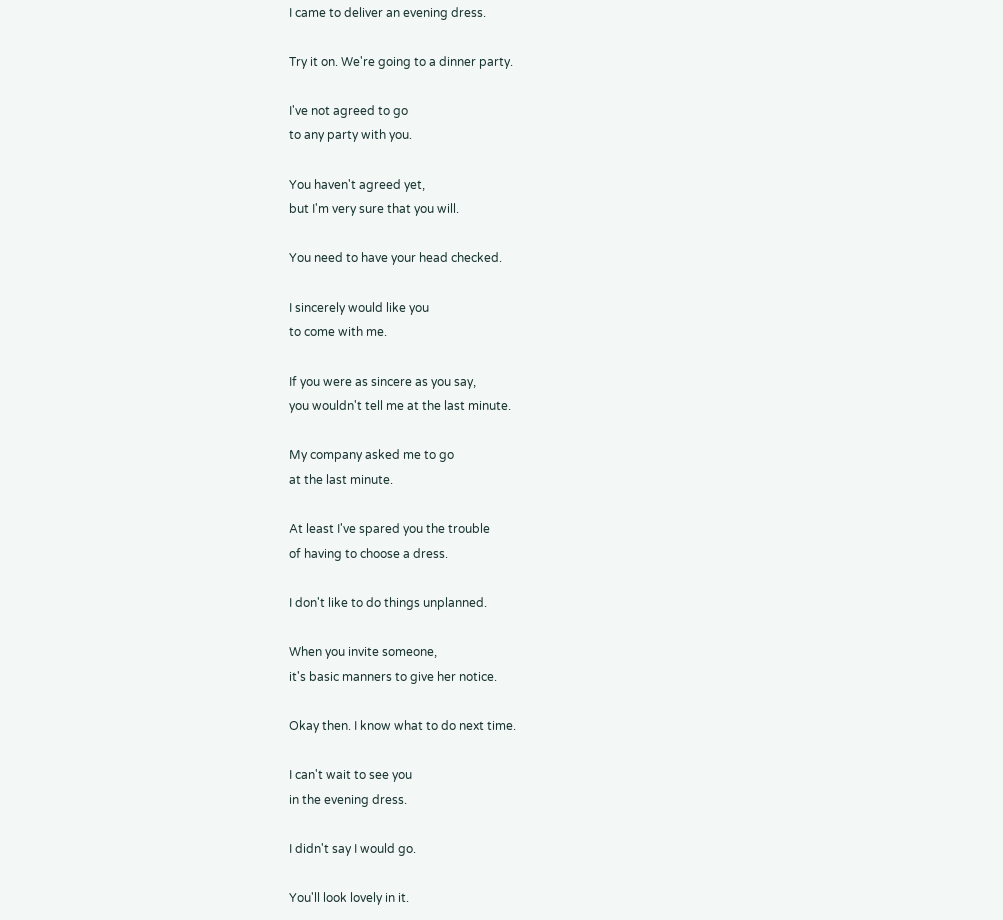I came to deliver an evening dress.

Try it on. We're going to a dinner party.

I've not agreed to go
to any party with you.

You haven't agreed yet,
but I'm very sure that you will.

You need to have your head checked.

I sincerely would like you
to come with me.

If you were as sincere as you say,
you wouldn't tell me at the last minute.

My company asked me to go
at the last minute.

At least I've spared you the trouble
of having to choose a dress.

I don't like to do things unplanned.

When you invite someone,
it's basic manners to give her notice.

Okay then. I know what to do next time.

I can't wait to see you
in the evening dress.

I didn't say I would go.

You'll look lovely in it.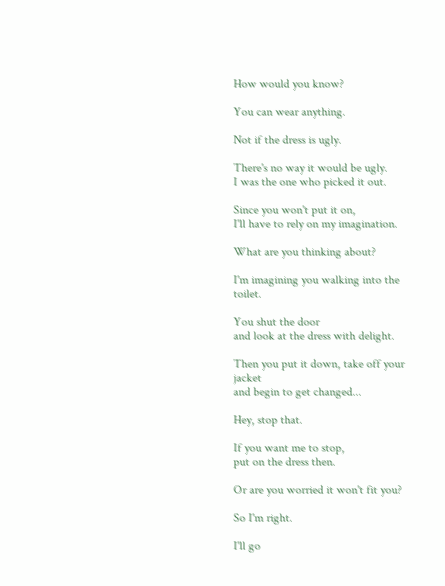How would you know?

You can wear anything.

Not if the dress is ugly.

There's no way it would be ugly.
I was the one who picked it out.

Since you won't put it on,
I'll have to rely on my imagination.

What are you thinking about?

I'm imagining you walking into the toilet.

You shut the door
and look at the dress with delight.

Then you put it down, take off your jacket
and begin to get changed...

Hey, stop that.

If you want me to stop,
put on the dress then.

Or are you worried it won't fit you?

So I'm right.

I'll go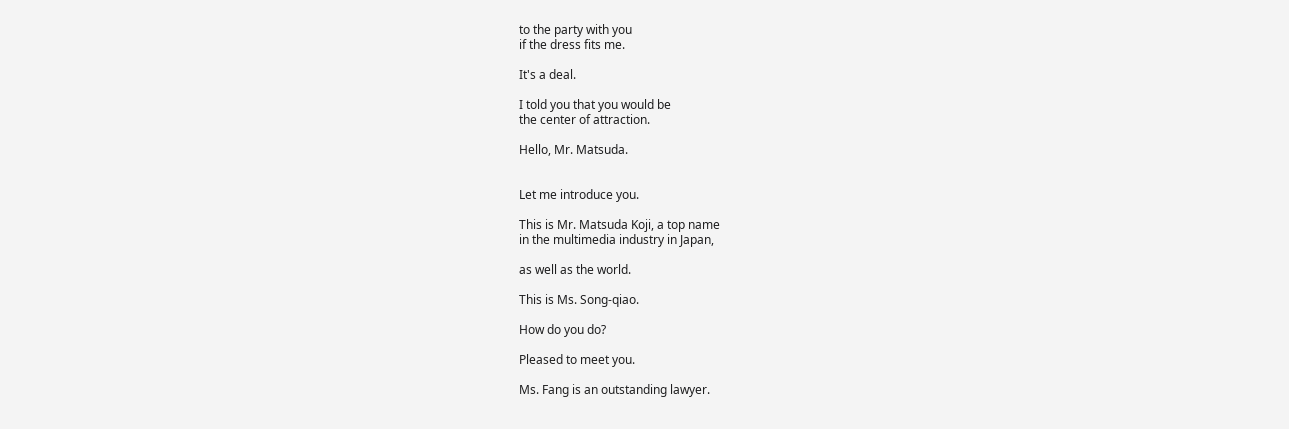to the party with you
if the dress fits me.

It's a deal.

I told you that you would be
the center of attraction.

Hello, Mr. Matsuda.


Let me introduce you.

This is Mr. Matsuda Koji, a top name
in the multimedia industry in Japan,

as well as the world.

This is Ms. Song-qiao.

How do you do?

Pleased to meet you.

Ms. Fang is an outstanding lawyer.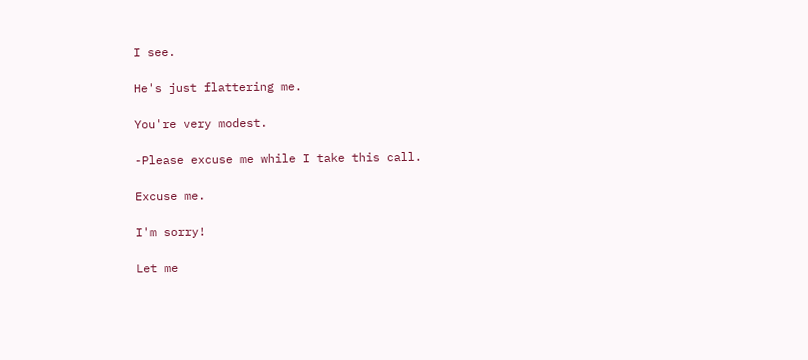I see.

He's just flattering me.

You're very modest.

-Please excuse me while I take this call.

Excuse me.

I'm sorry!

Let me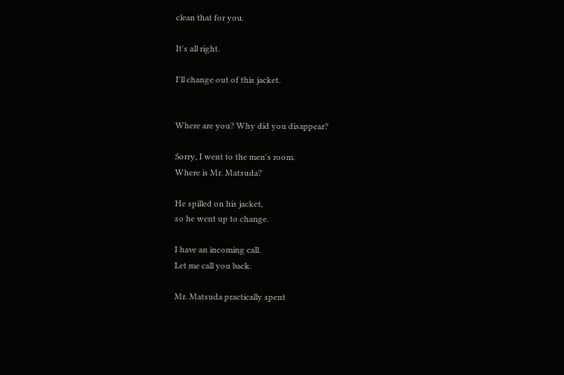clean that for you.

It's all right.

I'll change out of this jacket.


Where are you? Why did you disappear?

Sorry, I went to the men's room.
Where is Mr. Matsuda?

He spilled on his jacket,
so he went up to change.

I have an incoming call.
Let me call you back.

Mr. Matsuda practically spent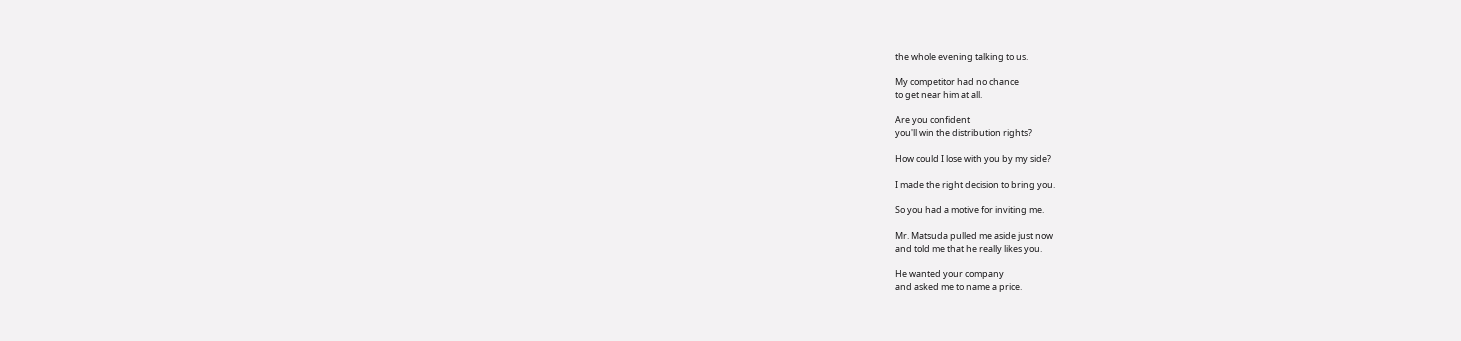the whole evening talking to us.

My competitor had no chance
to get near him at all.

Are you confident
you'll win the distribution rights?

How could I lose with you by my side?

I made the right decision to bring you.

So you had a motive for inviting me.

Mr. Matsuda pulled me aside just now
and told me that he really likes you.

He wanted your company
and asked me to name a price.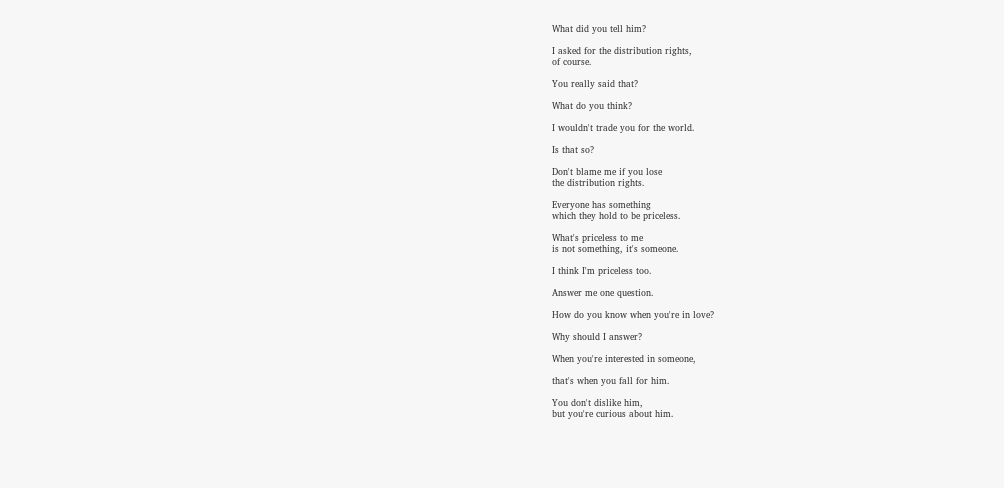What did you tell him?

I asked for the distribution rights,
of course.

You really said that?

What do you think?

I wouldn't trade you for the world.

Is that so?

Don't blame me if you lose
the distribution rights.

Everyone has something
which they hold to be priceless.

What's priceless to me
is not something, it's someone.

I think I'm priceless too.

Answer me one question.

How do you know when you're in love?

Why should I answer?

When you're interested in someone,

that's when you fall for him.

You don't dislike him,
but you're curious about him.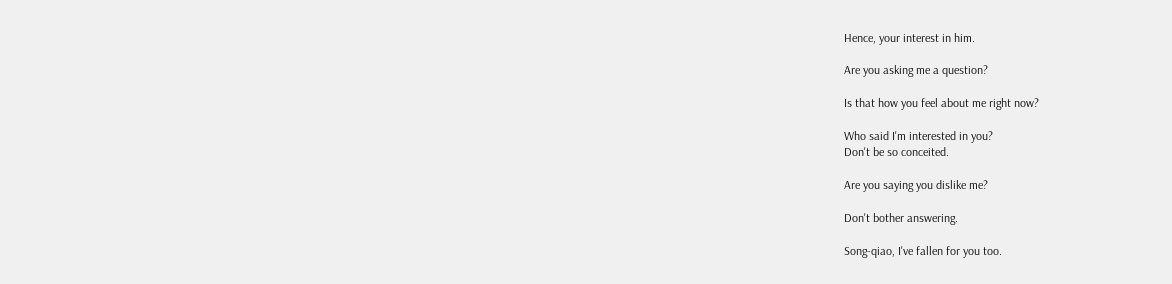Hence, your interest in him.

Are you asking me a question?

Is that how you feel about me right now?

Who said I'm interested in you?
Don't be so conceited.

Are you saying you dislike me?

Don't bother answering.

Song-qiao, I've fallen for you too.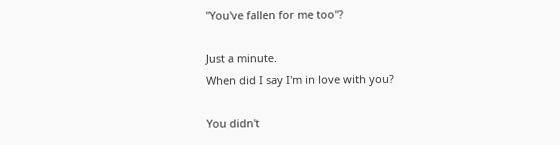"You've fallen for me too"?

Just a minute.
When did I say I'm in love with you?

You didn't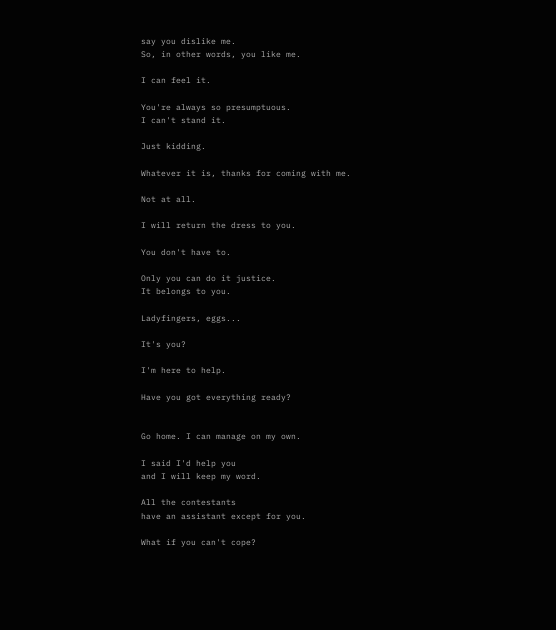say you dislike me.
So, in other words, you like me.

I can feel it.

You're always so presumptuous.
I can't stand it.

Just kidding.

Whatever it is, thanks for coming with me.

Not at all.

I will return the dress to you.

You don't have to.

Only you can do it justice.
It belongs to you.

Ladyfingers, eggs...

It's you?

I'm here to help.

Have you got everything ready?


Go home. I can manage on my own.

I said I'd help you
and I will keep my word.

All the contestants
have an assistant except for you.

What if you can't cope?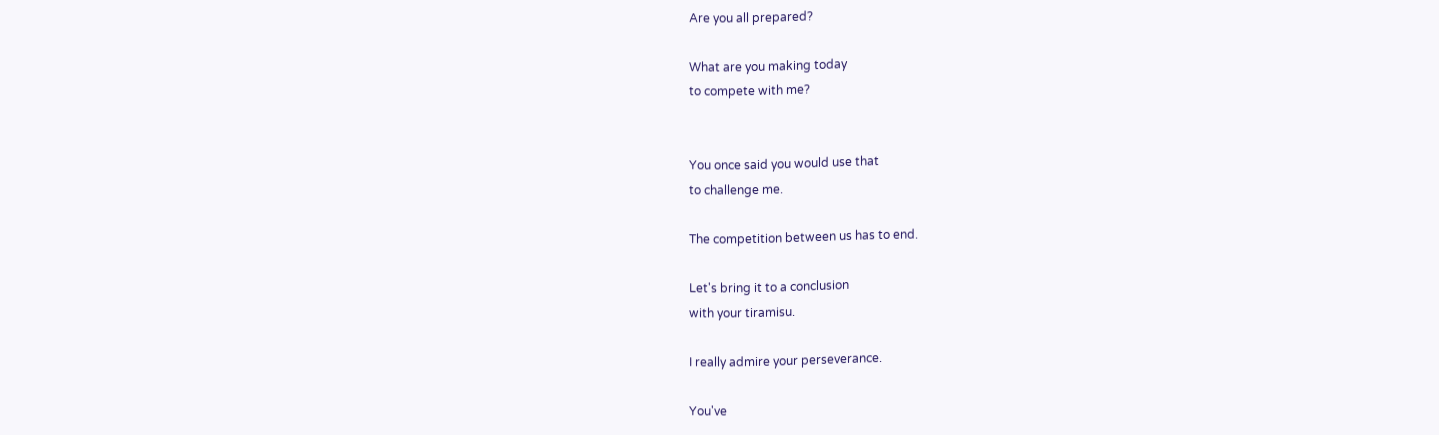Are you all prepared?

What are you making today
to compete with me?


You once said you would use that
to challenge me.

The competition between us has to end.

Let's bring it to a conclusion
with your tiramisu.

I really admire your perseverance.

You've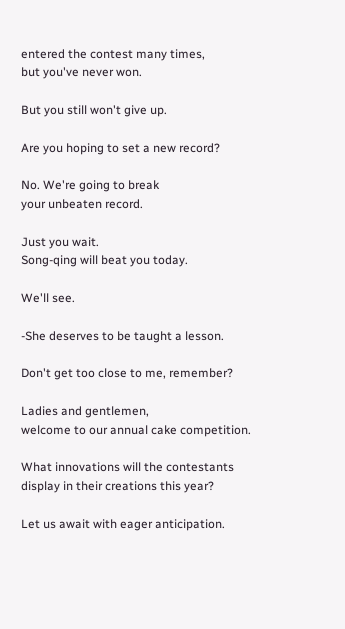entered the contest many times,
but you've never won.

But you still won't give up.

Are you hoping to set a new record?

No. We're going to break
your unbeaten record.

Just you wait.
Song-qing will beat you today.

We'll see.

-She deserves to be taught a lesson.

Don't get too close to me, remember?

Ladies and gentlemen,
welcome to our annual cake competition.

What innovations will the contestants
display in their creations this year?

Let us await with eager anticipation.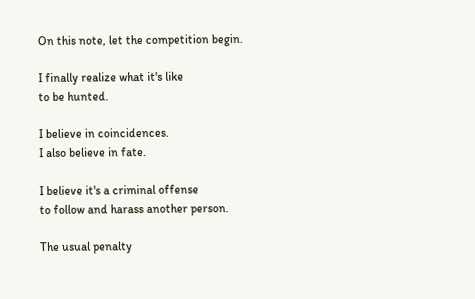On this note, let the competition begin.

I finally realize what it's like
to be hunted.

I believe in coincidences.
I also believe in fate.

I believe it's a criminal offense
to follow and harass another person.

The usual penalty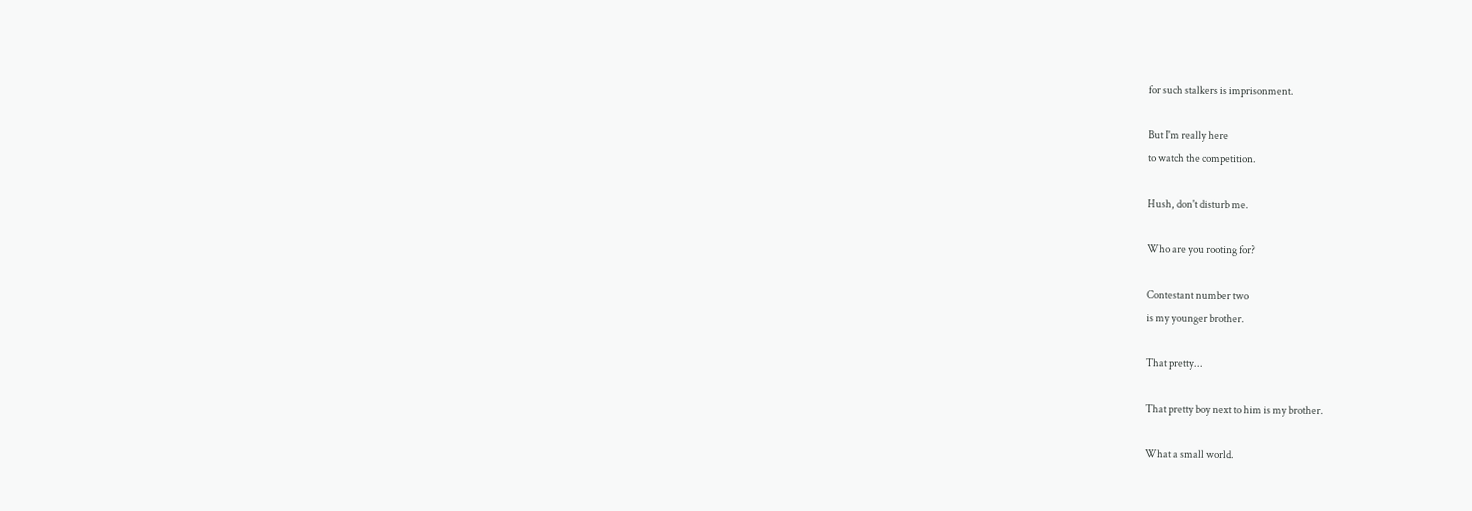for such stalkers is imprisonment.

But I'm really here
to watch the competition.

Hush, don't disturb me.

Who are you rooting for?

Contestant number two
is my younger brother.

That pretty...

That pretty boy next to him is my brother.

What a small world.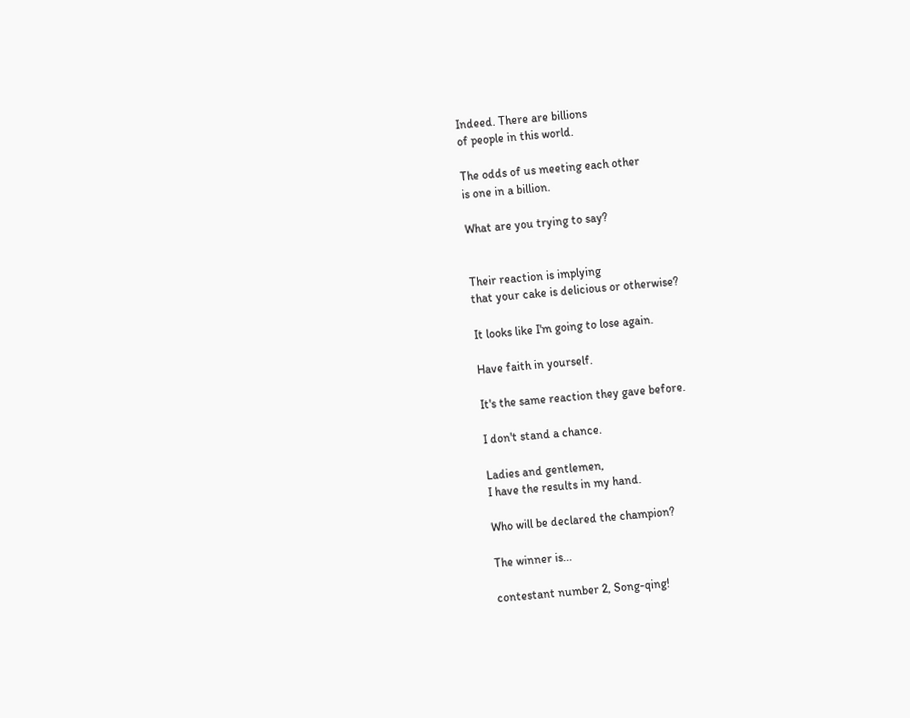Indeed. There are billions
of people in this world.

The odds of us meeting each other
is one in a billion.

What are you trying to say?


Their reaction is implying
that your cake is delicious or otherwise?

It looks like I'm going to lose again.

Have faith in yourself.

It's the same reaction they gave before.

I don't stand a chance.

Ladies and gentlemen,
I have the results in my hand.

Who will be declared the champion?

The winner is...

contestant number 2, Song-qing!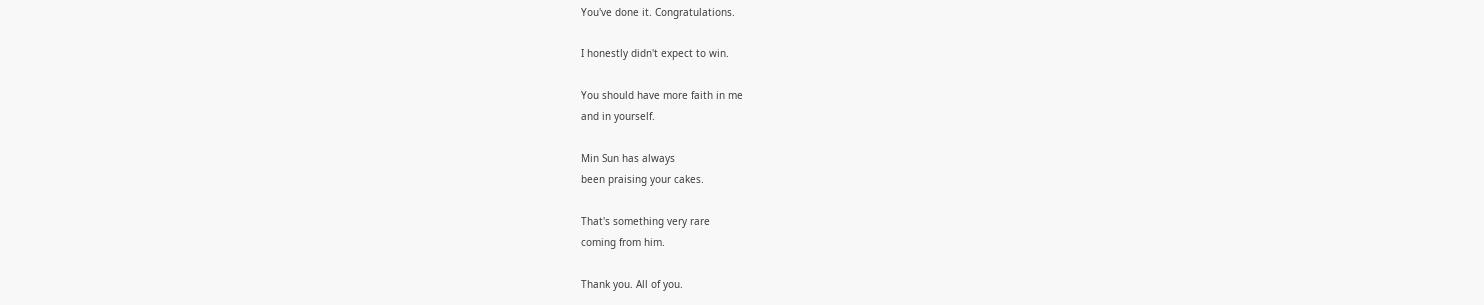You've done it. Congratulations.

I honestly didn't expect to win.

You should have more faith in me
and in yourself.

Min Sun has always
been praising your cakes.

That's something very rare
coming from him.

Thank you. All of you.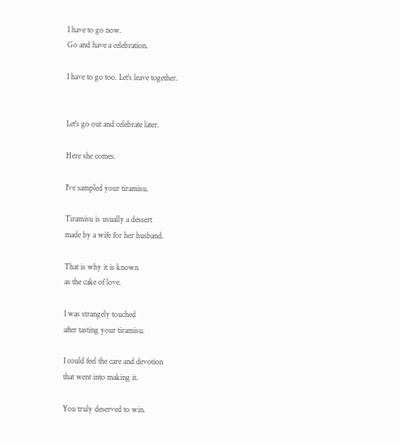I have to go now.
Go and have a celebration.

I have to go too. Let's leave together.


Let's go out and celebrate later.

Here she comes.

I've sampled your tiramisu.

Tiramisu is usually a dessert
made by a wife for her husband.

That is why it is known
as the cake of love.

I was strangely touched
after tasting your tiramisu.

I could feel the care and devotion
that went into making it.

You truly deserved to win.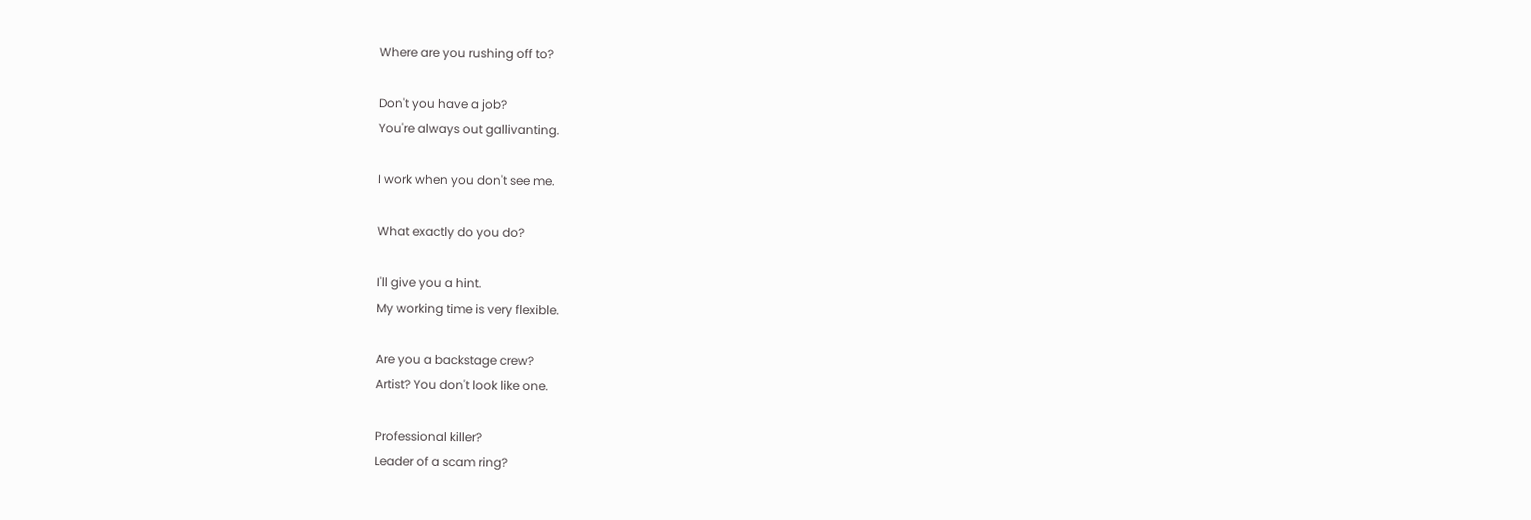Where are you rushing off to?

Don't you have a job?
You're always out gallivanting.

I work when you don't see me.

What exactly do you do?

I'll give you a hint.
My working time is very flexible.

Are you a backstage crew?
Artist? You don't look like one.

Professional killer?
Leader of a scam ring?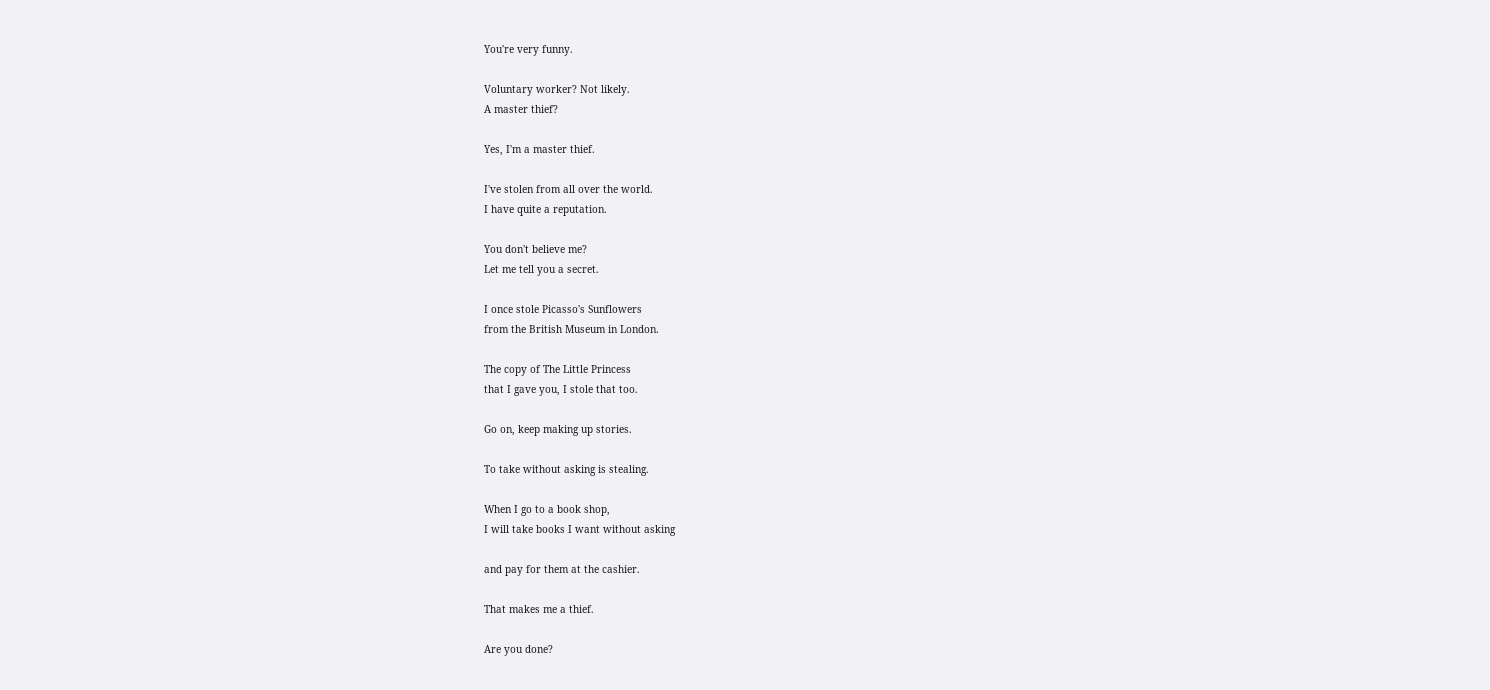You're very funny.

Voluntary worker? Not likely.
A master thief?

Yes, I'm a master thief.

I've stolen from all over the world.
I have quite a reputation.

You don't believe me?
Let me tell you a secret.

I once stole Picasso's Sunflowers
from the British Museum in London.

The copy of The Little Princess
that I gave you, I stole that too.

Go on, keep making up stories.

To take without asking is stealing.

When I go to a book shop,
I will take books I want without asking

and pay for them at the cashier.

That makes me a thief.

Are you done?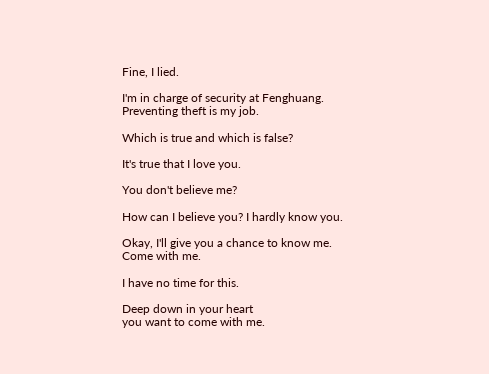Fine, I lied.

I'm in charge of security at Fenghuang.
Preventing theft is my job.

Which is true and which is false?

It's true that I love you.

You don't believe me?

How can I believe you? I hardly know you.

Okay, I'll give you a chance to know me.
Come with me.

I have no time for this.

Deep down in your heart
you want to come with me.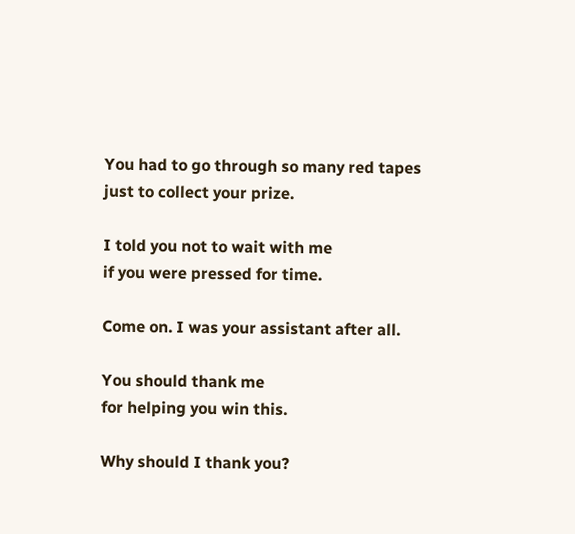You had to go through so many red tapes
just to collect your prize.

I told you not to wait with me
if you were pressed for time.

Come on. I was your assistant after all.

You should thank me
for helping you win this.

Why should I thank you?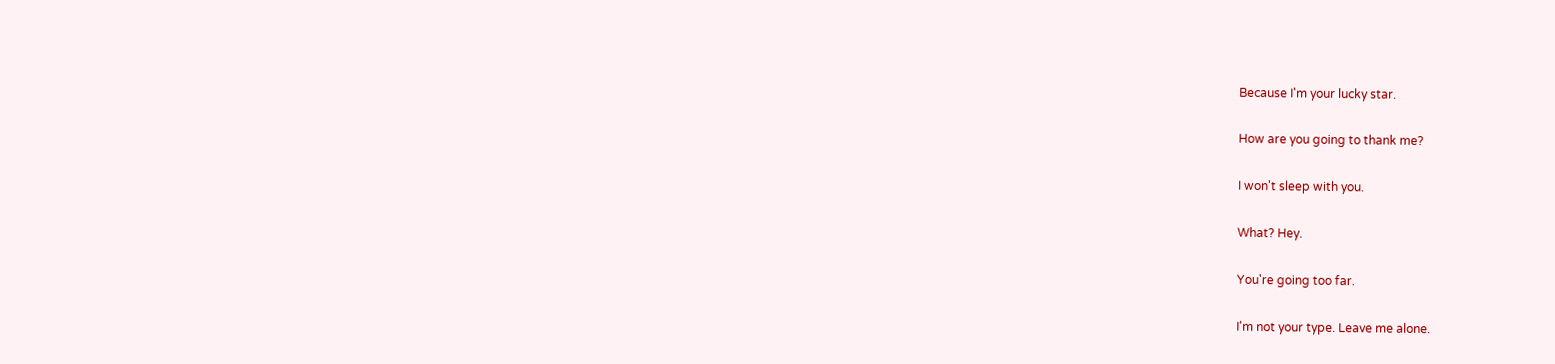Because I'm your lucky star.

How are you going to thank me?

I won't sleep with you.

What? Hey.

You're going too far.

I'm not your type. Leave me alone.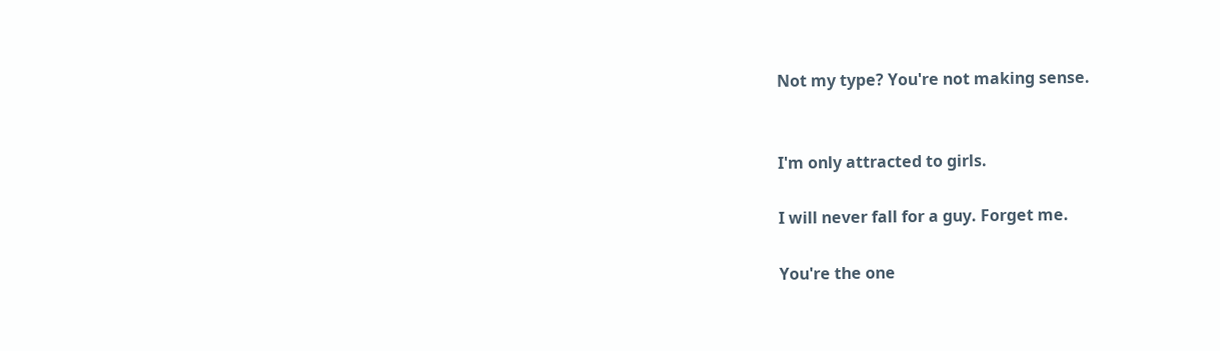Not my type? You're not making sense.


I'm only attracted to girls.

I will never fall for a guy. Forget me.

You're the one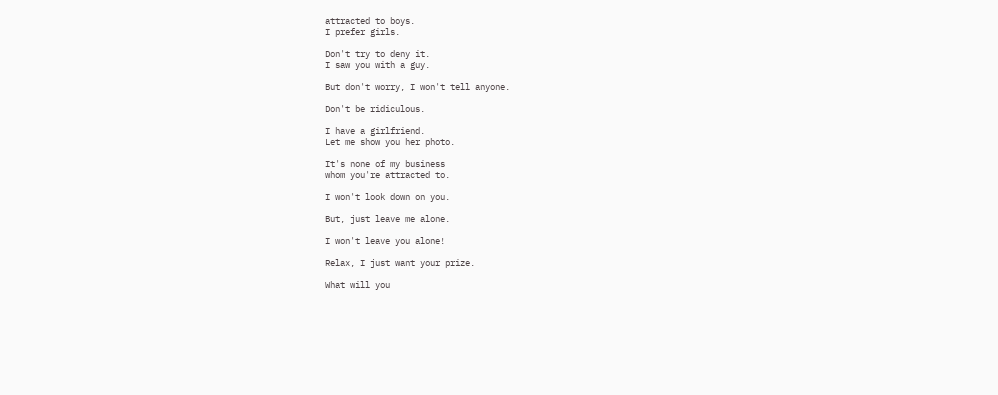attracted to boys.
I prefer girls.

Don't try to deny it.
I saw you with a guy.

But don't worry, I won't tell anyone.

Don't be ridiculous.

I have a girlfriend.
Let me show you her photo.

It's none of my business
whom you're attracted to.

I won't look down on you.

But, just leave me alone.

I won't leave you alone!

Relax, I just want your prize.

What will you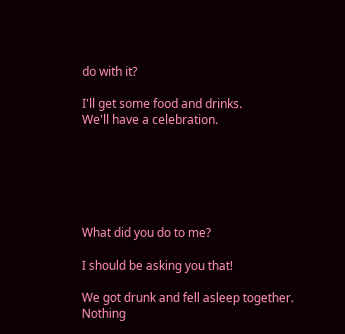do with it?

I'll get some food and drinks.
We'll have a celebration.






What did you do to me?

I should be asking you that!

We got drunk and fell asleep together.
Nothing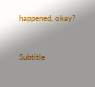happened, okay?


Subtitle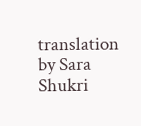translation by Sara Shukri